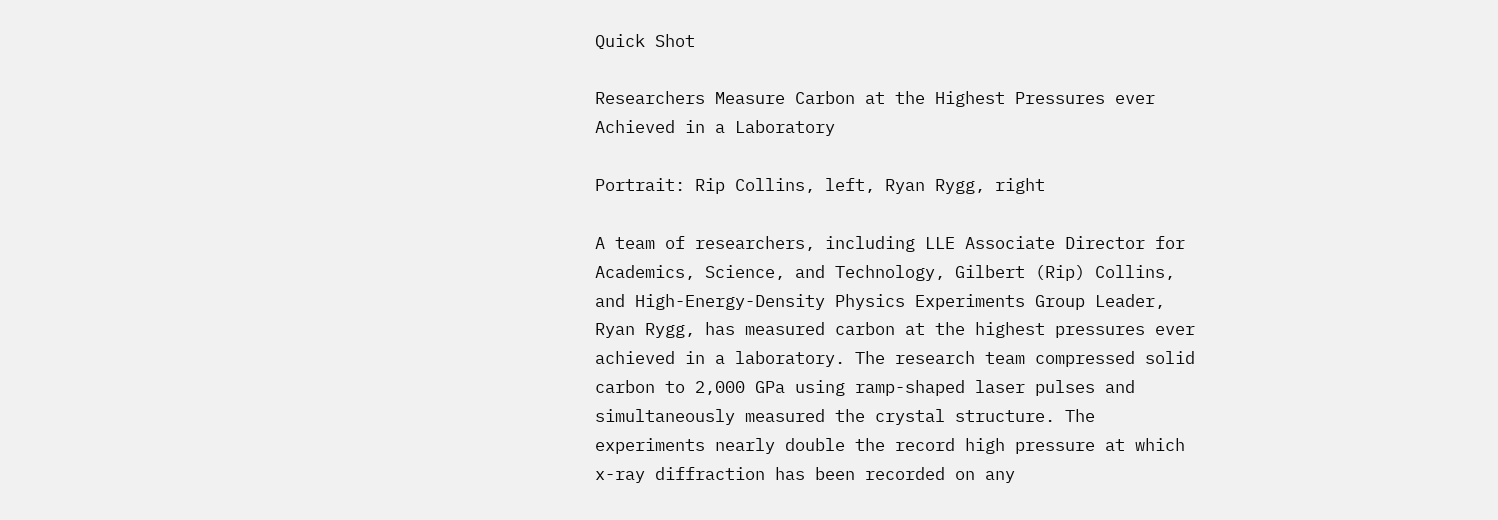Quick Shot

Researchers Measure Carbon at the Highest Pressures ever Achieved in a Laboratory

Portrait: Rip Collins, left, Ryan Rygg, right

A team of researchers, including LLE Associate Director for Academics, Science, and Technology, Gilbert (Rip) Collins, and High-Energy-Density Physics Experiments Group Leader, Ryan Rygg, has measured carbon at the highest pressures ever achieved in a laboratory. The research team compressed solid carbon to 2,000 GPa using ramp-shaped laser pulses and simultaneously measured the crystal structure. The experiments nearly double the record high pressure at which x-ray diffraction has been recorded on any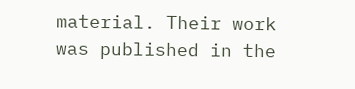material. Their work was published in the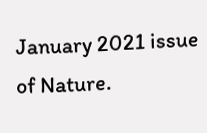January 2021 issue of Nature.